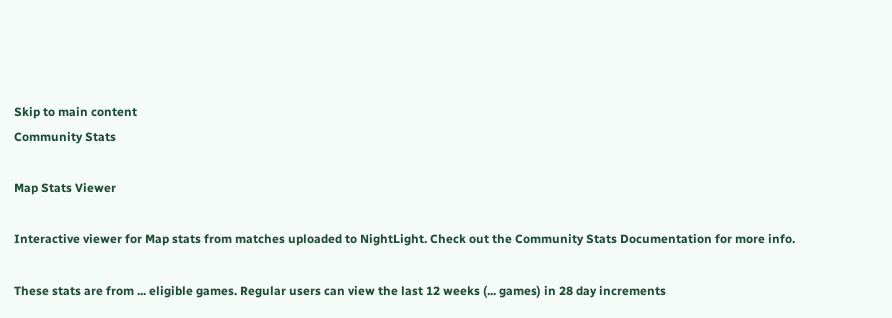Skip to main content
Community Stats

Map Stats Viewer

Interactive viewer for Map stats from matches uploaded to NightLight. Check out the Community Stats Documentation for more info.

These stats are from ... eligible games. Regular users can view the last 12 weeks (... games) in 28 day increments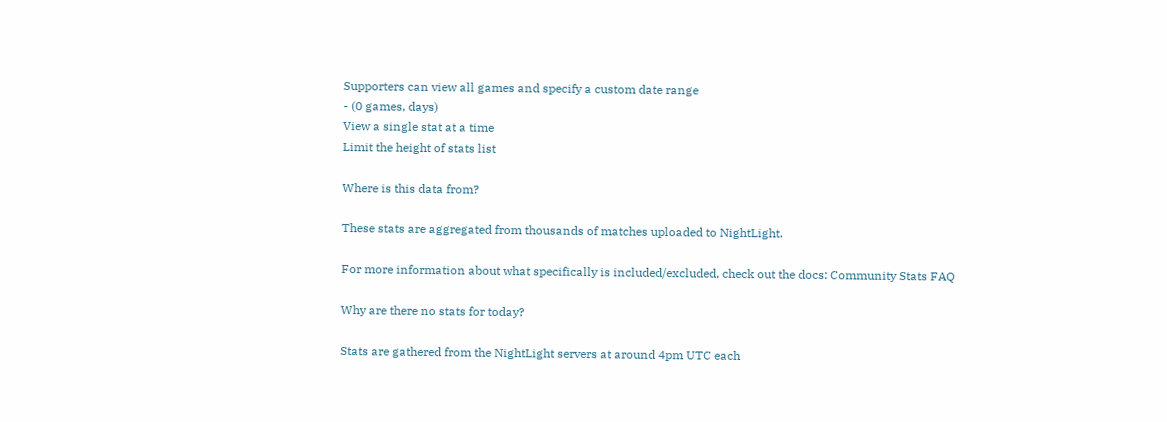Supporters can view all games and specify a custom date range
- (0 games, days)
View a single stat at a time
Limit the height of stats list

Where is this data from?

These stats are aggregated from thousands of matches uploaded to NightLight.

For more information about what specifically is included/excluded, check out the docs: Community Stats FAQ

Why are there no stats for today?

Stats are gathered from the NightLight servers at around 4pm UTC each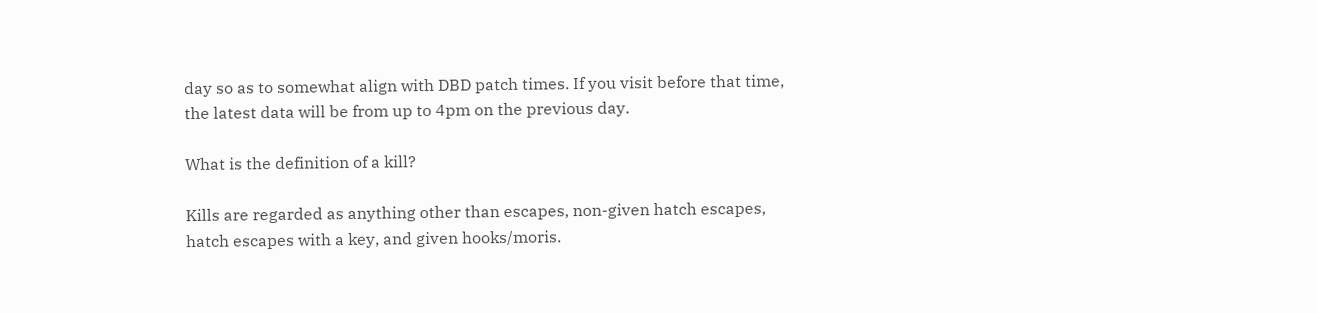day so as to somewhat align with DBD patch times. If you visit before that time, the latest data will be from up to 4pm on the previous day.

What is the definition of a kill?

Kills are regarded as anything other than escapes, non-given hatch escapes, hatch escapes with a key, and given hooks/moris.